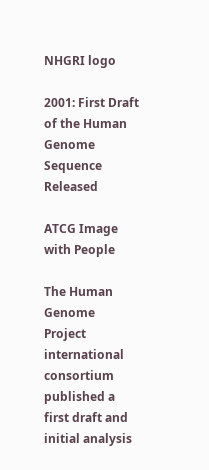NHGRI logo

2001: First Draft of the Human Genome Sequence Released

ATCG Image with People

The Human Genome Project international consortium published a first draft and initial analysis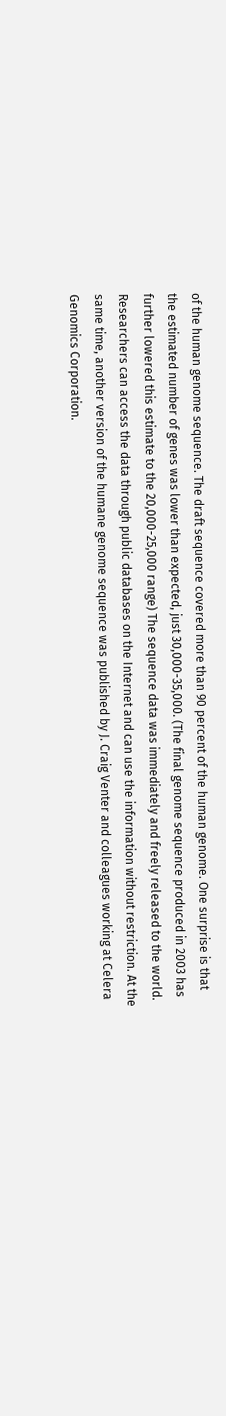of the human genome sequence. The draft sequence covered more than 90 percent of the human genome. One surprise is that the estimated number of genes was lower than expected, just 30,000-35,000. (The final genome sequence produced in 2003 has further lowered this estimate to the 20,000-25,000 range) The sequence data was immediately and freely released to the world. Researchers can access the data through public databases on the Internet and can use the information without restriction. At the same time, another version of the humane genome sequence was published by J. Craig Venter and colleagues working at Celera Genomics Corporation.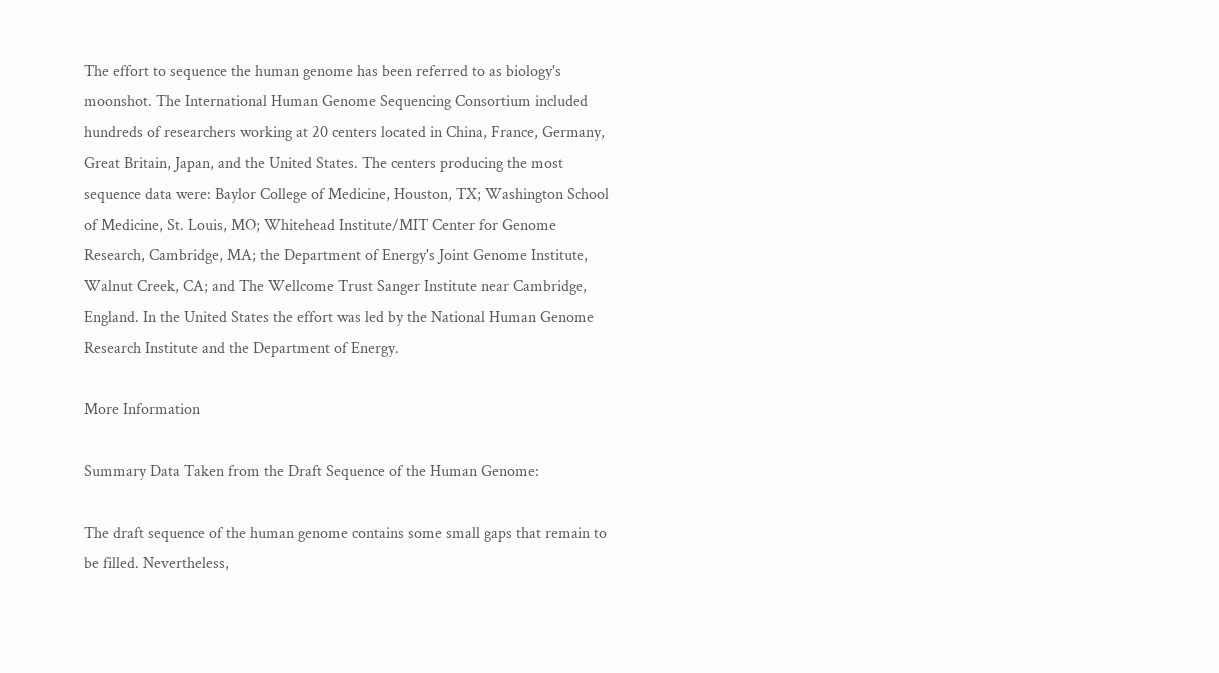The effort to sequence the human genome has been referred to as biology's moonshot. The International Human Genome Sequencing Consortium included hundreds of researchers working at 20 centers located in China, France, Germany, Great Britain, Japan, and the United States. The centers producing the most sequence data were: Baylor College of Medicine, Houston, TX; Washington School of Medicine, St. Louis, MO; Whitehead Institute/MIT Center for Genome Research, Cambridge, MA; the Department of Energy's Joint Genome Institute, Walnut Creek, CA; and The Wellcome Trust Sanger Institute near Cambridge, England. In the United States the effort was led by the National Human Genome Research Institute and the Department of Energy.

More Information

Summary Data Taken from the Draft Sequence of the Human Genome:

The draft sequence of the human genome contains some small gaps that remain to be filled. Nevertheless,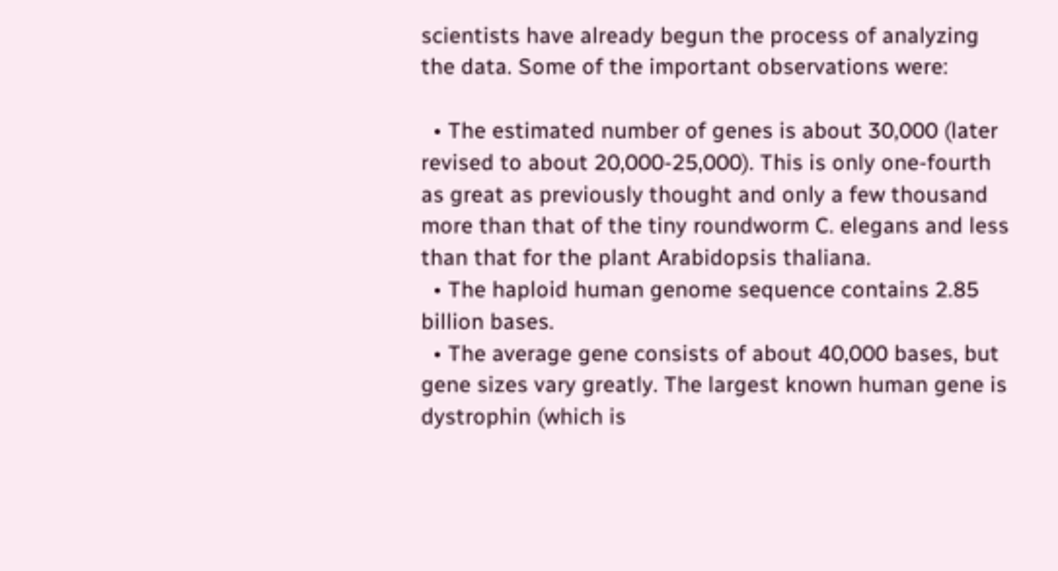scientists have already begun the process of analyzing the data. Some of the important observations were:

  • The estimated number of genes is about 30,000 (later revised to about 20,000-25,000). This is only one-fourth as great as previously thought and only a few thousand more than that of the tiny roundworm C. elegans and less than that for the plant Arabidopsis thaliana.
  • The haploid human genome sequence contains 2.85 billion bases.
  • The average gene consists of about 40,000 bases, but gene sizes vary greatly. The largest known human gene is dystrophin (which is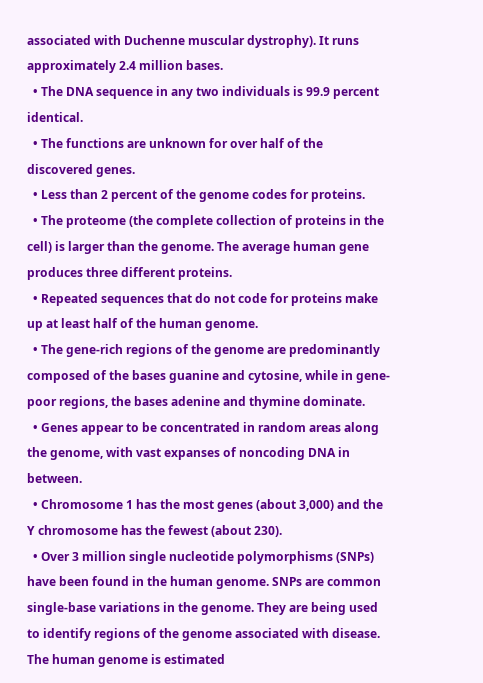associated with Duchenne muscular dystrophy). It runs approximately 2.4 million bases.
  • The DNA sequence in any two individuals is 99.9 percent identical.
  • The functions are unknown for over half of the discovered genes.
  • Less than 2 percent of the genome codes for proteins.
  • The proteome (the complete collection of proteins in the cell) is larger than the genome. The average human gene produces three different proteins.
  • Repeated sequences that do not code for proteins make up at least half of the human genome.
  • The gene-rich regions of the genome are predominantly composed of the bases guanine and cytosine, while in gene-poor regions, the bases adenine and thymine dominate.
  • Genes appear to be concentrated in random areas along the genome, with vast expanses of noncoding DNA in between.
  • Chromosome 1 has the most genes (about 3,000) and the Y chromosome has the fewest (about 230).
  • Over 3 million single nucleotide polymorphisms (SNPs) have been found in the human genome. SNPs are common single-base variations in the genome. They are being used to identify regions of the genome associated with disease. The human genome is estimated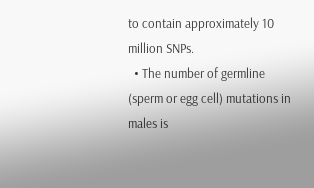to contain approximately 10 million SNPs.
  • The number of germline (sperm or egg cell) mutations in males is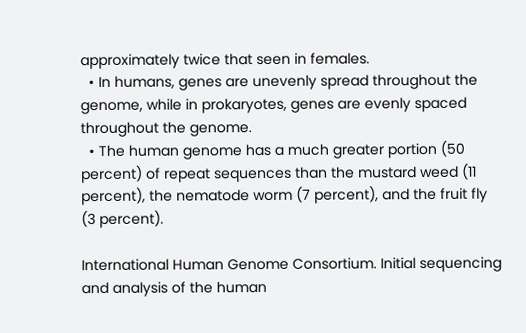approximately twice that seen in females.
  • In humans, genes are unevenly spread throughout the genome, while in prokaryotes, genes are evenly spaced throughout the genome.
  • The human genome has a much greater portion (50 percent) of repeat sequences than the mustard weed (11 percent), the nematode worm (7 percent), and the fruit fly (3 percent).

International Human Genome Consortium. Initial sequencing and analysis of the human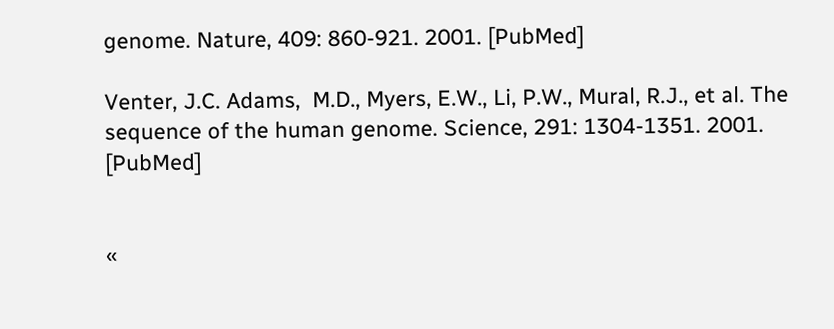genome. Nature, 409: 860-921. 2001. [PubMed]

Venter, J.C. Adams,  M.D., Myers, E.W., Li, P.W., Mural, R.J., et al. The sequence of the human genome. Science, 291: 1304-1351. 2001. [PubMed]


«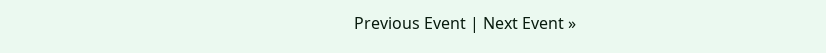Previous Event | Next Event »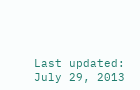Last updated: July 29, 2013